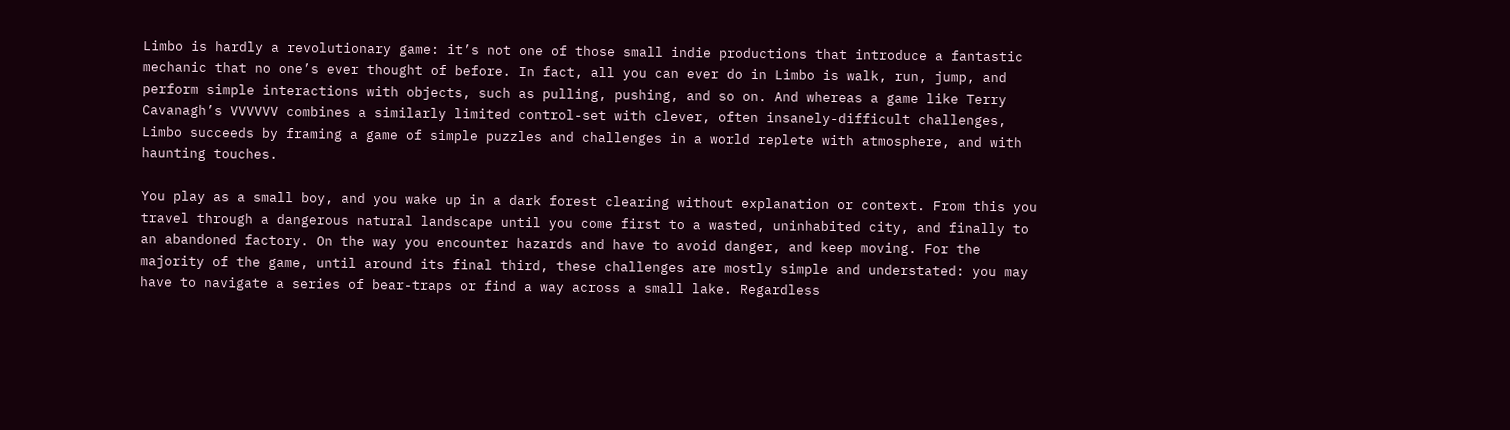Limbo is hardly a revolutionary game: it’s not one of those small indie productions that introduce a fantastic mechanic that no one’s ever thought of before. In fact, all you can ever do in Limbo is walk, run, jump, and perform simple interactions with objects, such as pulling, pushing, and so on. And whereas a game like Terry Cavanagh’s VVVVVV combines a similarly limited control-set with clever, often insanely-difficult challenges, Limbo succeeds by framing a game of simple puzzles and challenges in a world replete with atmosphere, and with haunting touches.

You play as a small boy, and you wake up in a dark forest clearing without explanation or context. From this you travel through a dangerous natural landscape until you come first to a wasted, uninhabited city, and finally to an abandoned factory. On the way you encounter hazards and have to avoid danger, and keep moving. For the majority of the game, until around its final third, these challenges are mostly simple and understated: you may have to navigate a series of bear-traps or find a way across a small lake. Regardless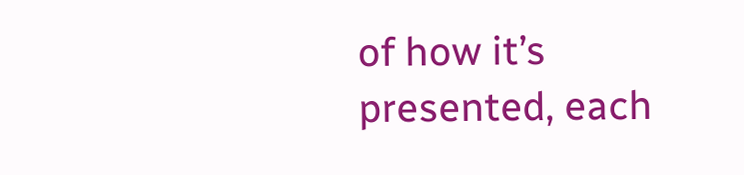of how it’s presented, each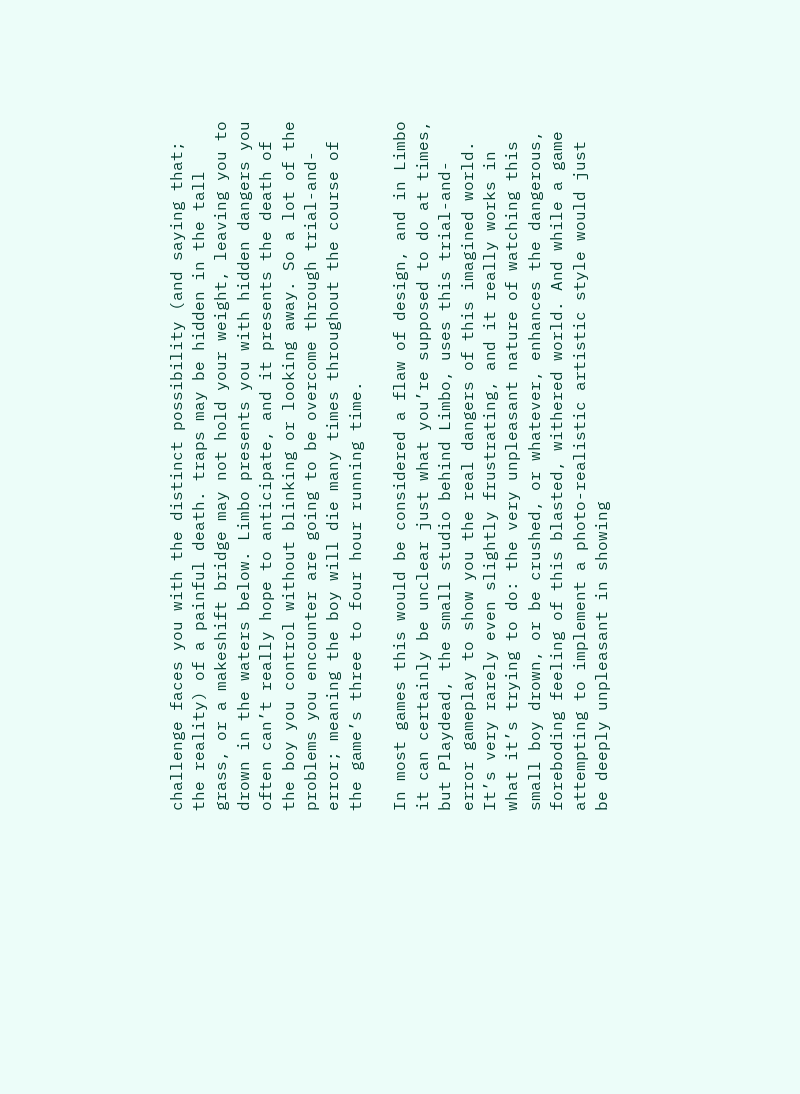challenge faces you with the distinct possibility (and saying that; the reality) of a painful death. traps may be hidden in the tall grass, or a makeshift bridge may not hold your weight, leaving you to drown in the waters below. Limbo presents you with hidden dangers you often can’t really hope to anticipate, and it presents the death of the boy you control without blinking or looking away. So a lot of the problems you encounter are going to be overcome through trial-and-error; meaning the boy will die many times throughout the course of the game’s three to four hour running time.

In most games this would be considered a flaw of design, and in Limbo it can certainly be unclear just what you’re supposed to do at times, but Playdead, the small studio behind Limbo, uses this trial-and-error gameplay to show you the real dangers of this imagined world. It’s very rarely even slightly frustrating, and it really works in what it’s trying to do: the very unpleasant nature of watching this small boy drown, or be crushed, or whatever, enhances the dangerous, foreboding feeling of this blasted, withered world. And while a game attempting to implement a photo-realistic artistic style would just be deeply unpleasant in showing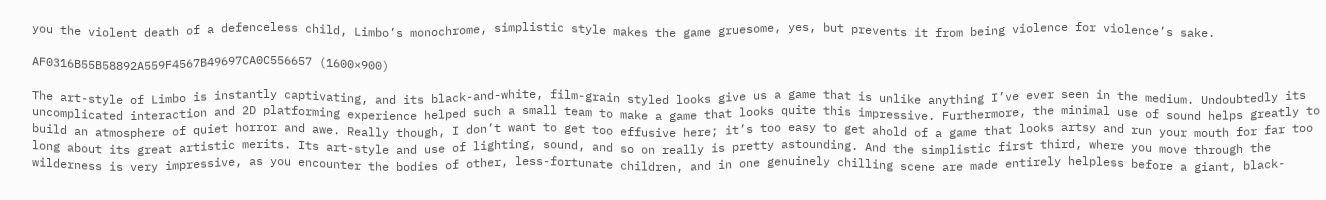you the violent death of a defenceless child, Limbo’s monochrome, simplistic style makes the game gruesome, yes, but prevents it from being violence for violence’s sake.

AF0316B55B58892A559F4567B49697CA0C556657 (1600×900)

The art-style of Limbo is instantly captivating, and its black-and-white, film-grain styled looks give us a game that is unlike anything I’ve ever seen in the medium. Undoubtedly its uncomplicated interaction and 2D platforming experience helped such a small team to make a game that looks quite this impressive. Furthermore, the minimal use of sound helps greatly to build an atmosphere of quiet horror and awe. Really though, I don’t want to get too effusive here; it’s too easy to get ahold of a game that looks artsy and run your mouth for far too long about its great artistic merits. Its art-style and use of lighting, sound, and so on really is pretty astounding. And the simplistic first third, where you move through the wilderness is very impressive, as you encounter the bodies of other, less-fortunate children, and in one genuinely chilling scene are made entirely helpless before a giant, black-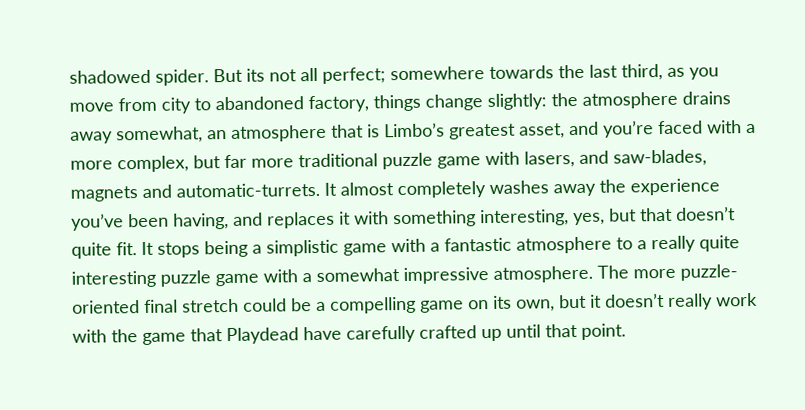shadowed spider. But its not all perfect; somewhere towards the last third, as you move from city to abandoned factory, things change slightly: the atmosphere drains away somewhat, an atmosphere that is Limbo’s greatest asset, and you’re faced with a more complex, but far more traditional puzzle game with lasers, and saw-blades, magnets and automatic-turrets. It almost completely washes away the experience you’ve been having, and replaces it with something interesting, yes, but that doesn’t quite fit. It stops being a simplistic game with a fantastic atmosphere to a really quite interesting puzzle game with a somewhat impressive atmosphere. The more puzzle-oriented final stretch could be a compelling game on its own, but it doesn’t really work with the game that Playdead have carefully crafted up until that point.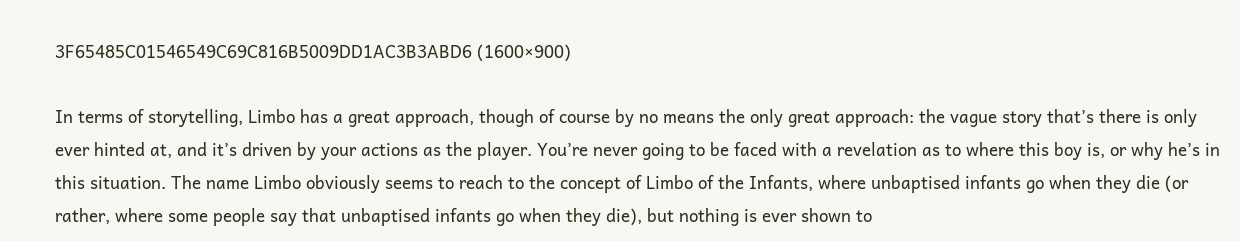3F65485C01546549C69C816B5009DD1AC3B3ABD6 (1600×900)

In terms of storytelling, Limbo has a great approach, though of course by no means the only great approach: the vague story that’s there is only ever hinted at, and it’s driven by your actions as the player. You’re never going to be faced with a revelation as to where this boy is, or why he’s in this situation. The name Limbo obviously seems to reach to the concept of Limbo of the Infants, where unbaptised infants go when they die (or rather, where some people say that unbaptised infants go when they die), but nothing is ever shown to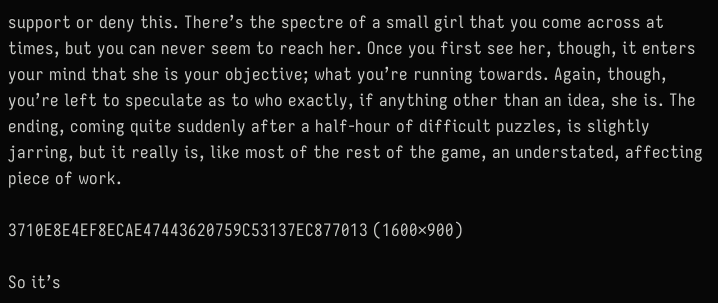support or deny this. There’s the spectre of a small girl that you come across at times, but you can never seem to reach her. Once you first see her, though, it enters your mind that she is your objective; what you’re running towards. Again, though, you’re left to speculate as to who exactly, if anything other than an idea, she is. The ending, coming quite suddenly after a half-hour of difficult puzzles, is slightly jarring, but it really is, like most of the rest of the game, an understated, affecting piece of work.

3710E8E4EF8ECAE47443620759C53137EC877013 (1600×900)

So it’s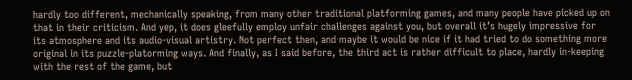hardly too different, mechanically speaking, from many other traditional platforming games, and many people have picked up on that in their criticism. And yep, it does gleefully employ unfair challenges against you, but overall it’s hugely impressive for its atmosphere and its audio-visual artistry. Not perfect then, and maybe it would be nice if it had tried to do something more original in its puzzle-platorming ways. And finally, as I said before, the third act is rather difficult to place, hardly in-keeping with the rest of the game, but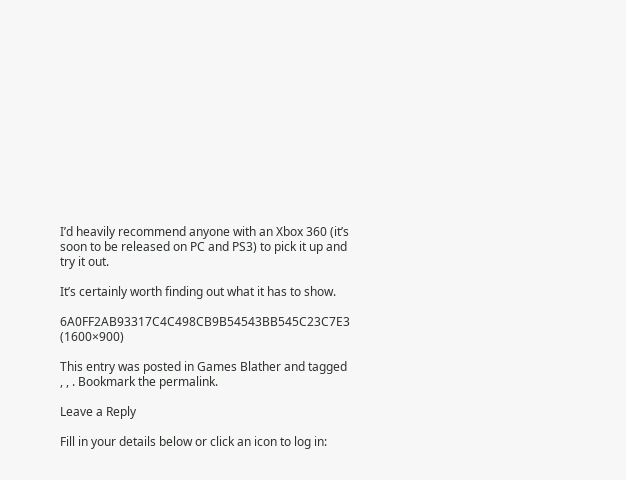I’d heavily recommend anyone with an Xbox 360 (it’s soon to be released on PC and PS3) to pick it up and try it out.

It’s certainly worth finding out what it has to show.

6A0FF2AB93317C4C498CB9B54543BB545C23C7E3 (1600×900)

This entry was posted in Games Blather and tagged , , . Bookmark the permalink.

Leave a Reply

Fill in your details below or click an icon to log in: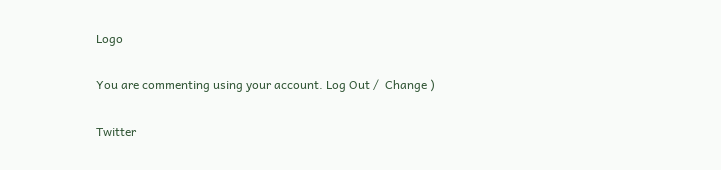Logo

You are commenting using your account. Log Out /  Change )

Twitter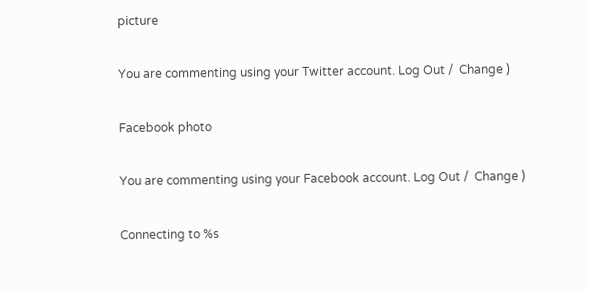picture

You are commenting using your Twitter account. Log Out /  Change )

Facebook photo

You are commenting using your Facebook account. Log Out /  Change )

Connecting to %s